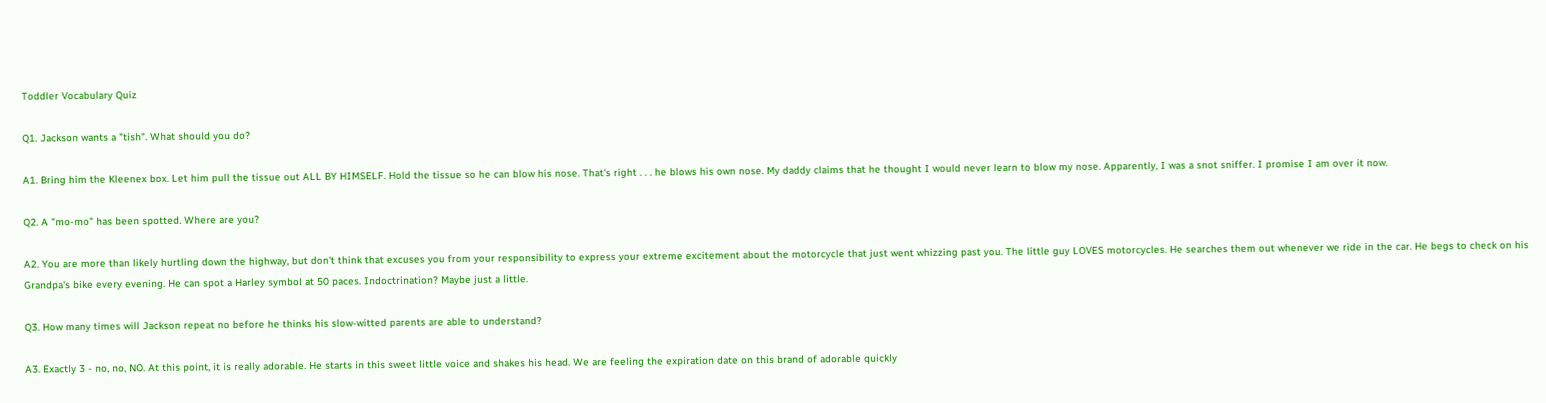Toddler Vocabulary Quiz

Q1. Jackson wants a "tish". What should you do?

A1. Bring him the Kleenex box. Let him pull the tissue out ALL BY HIMSELF. Hold the tissue so he can blow his nose. That's right . . . he blows his own nose. My daddy claims that he thought I would never learn to blow my nose. Apparently, I was a snot sniffer. I promise I am over it now.

Q2. A "mo-mo" has been spotted. Where are you?

A2. You are more than likely hurtling down the highway, but don't think that excuses you from your responsibility to express your extreme excitement about the motorcycle that just went whizzing past you. The little guy LOVES motorcycles. He searches them out whenever we ride in the car. He begs to check on his Grandpa's bike every evening. He can spot a Harley symbol at 50 paces. Indoctrination? Maybe just a little.

Q3. How many times will Jackson repeat no before he thinks his slow-witted parents are able to understand?

A3. Exactly 3 - no, no, NO. At this point, it is really adorable. He starts in this sweet little voice and shakes his head. We are feeling the expiration date on this brand of adorable quickly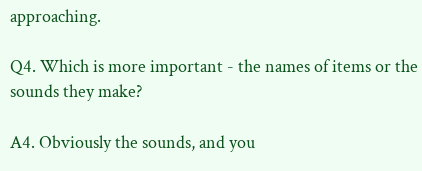approaching.

Q4. Which is more important - the names of items or the sounds they make?

A4. Obviously the sounds, and you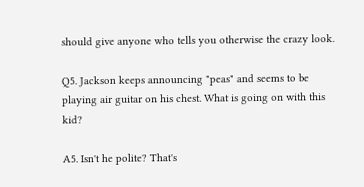should give anyone who tells you otherwise the crazy look.

Q5. Jackson keeps announcing "peas" and seems to be playing air guitar on his chest. What is going on with this kid?

A5. Isn't he polite? That's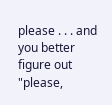please . . . and you better figure out "please,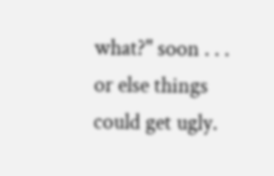what?" soon . . . or else things could get ugly.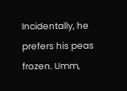Incidentally, he prefers his peas frozen. Umm,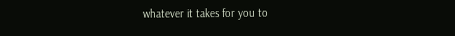whatever it takes for you to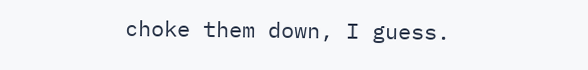choke them down, I guess.